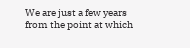We are just a few years from the point at which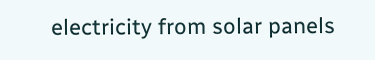electricity from solar panels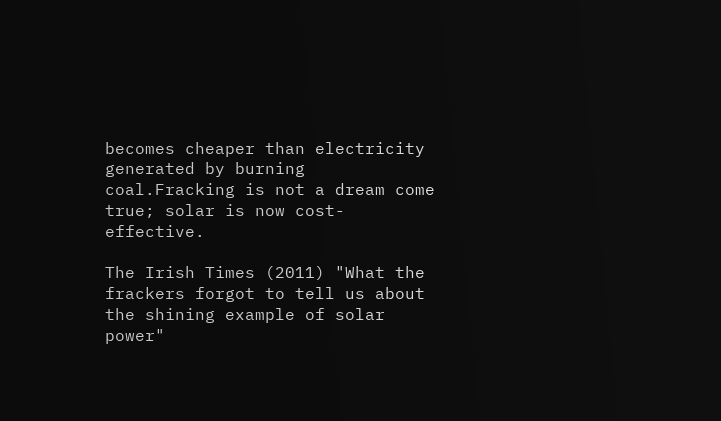becomes cheaper than electricity generated by burning coal.Fracking is not a dream come true; solar is now cost-effective.

The Irish Times (2011) "What the frackers forgot to tell us about the shining example of solar power"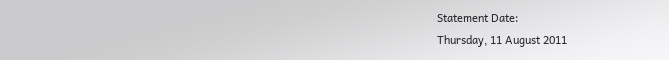Statement Date:
Thursday, 11 August 2011